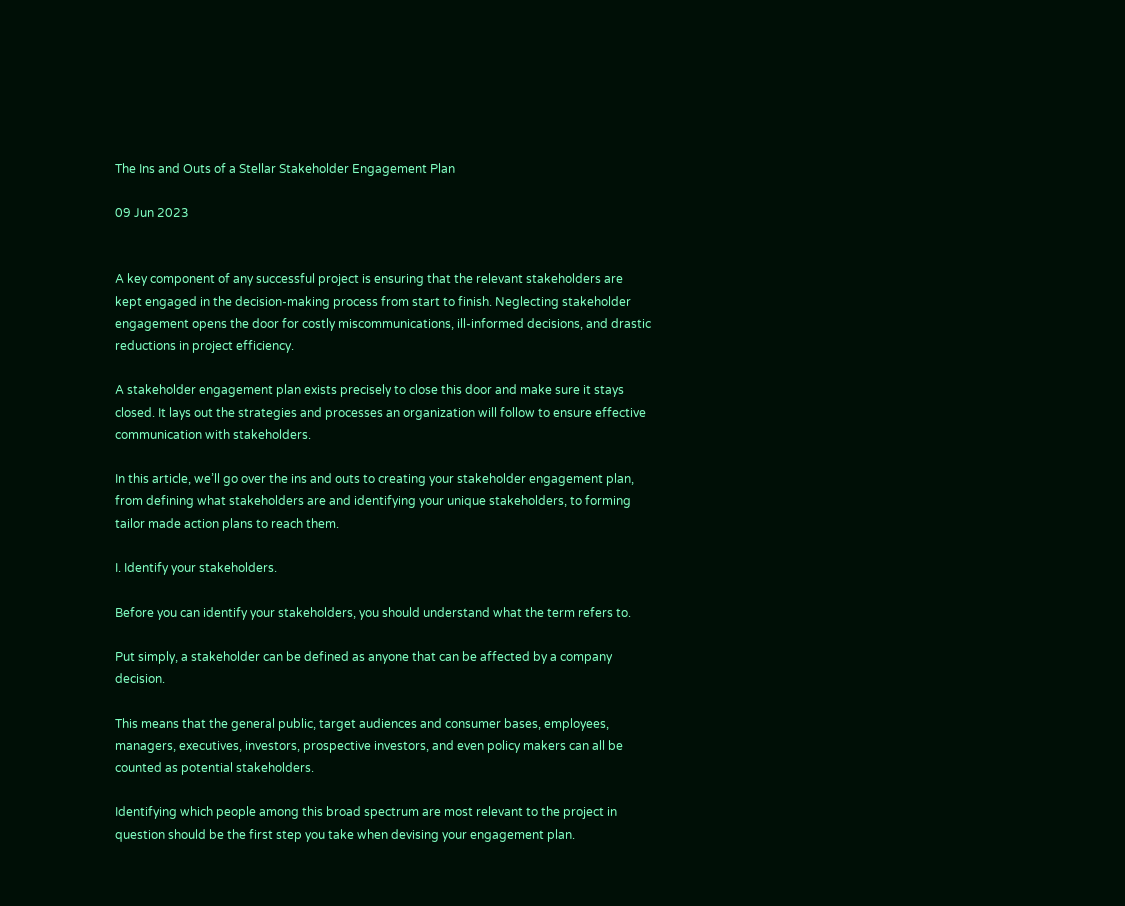The Ins and Outs of a Stellar Stakeholder Engagement Plan

09 Jun 2023


A key component of any successful project is ensuring that the relevant stakeholders are kept engaged in the decision-making process from start to finish. Neglecting stakeholder engagement opens the door for costly miscommunications, ill-informed decisions, and drastic reductions in project efficiency.

A stakeholder engagement plan exists precisely to close this door and make sure it stays closed. It lays out the strategies and processes an organization will follow to ensure effective communication with stakeholders.

In this article, we’ll go over the ins and outs to creating your stakeholder engagement plan, from defining what stakeholders are and identifying your unique stakeholders, to forming tailor made action plans to reach them.

I. Identify your stakeholders.

Before you can identify your stakeholders, you should understand what the term refers to.

Put simply, a stakeholder can be defined as anyone that can be affected by a company decision.

This means that the general public, target audiences and consumer bases, employees, managers, executives, investors, prospective investors, and even policy makers can all be counted as potential stakeholders.

Identifying which people among this broad spectrum are most relevant to the project in question should be the first step you take when devising your engagement plan.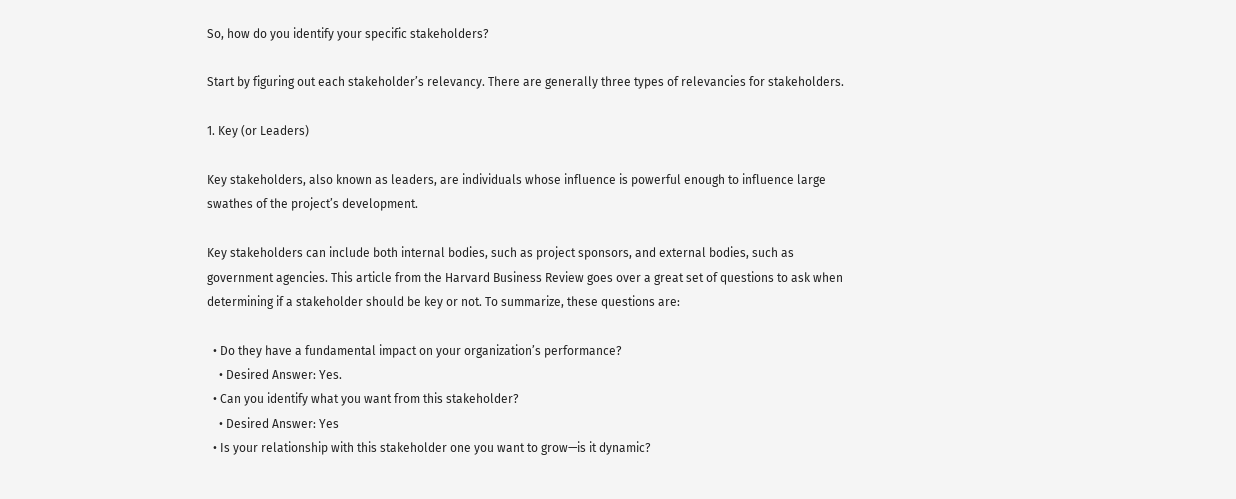So, how do you identify your specific stakeholders?

Start by figuring out each stakeholder’s relevancy. There are generally three types of relevancies for stakeholders.

1. Key (or Leaders)

Key stakeholders, also known as leaders, are individuals whose influence is powerful enough to influence large swathes of the project’s development.

Key stakeholders can include both internal bodies, such as project sponsors, and external bodies, such as government agencies. This article from the Harvard Business Review goes over a great set of questions to ask when determining if a stakeholder should be key or not. To summarize, these questions are:

  • Do they have a fundamental impact on your organization’s performance?
    • Desired Answer: Yes.
  • Can you identify what you want from this stakeholder?
    • Desired Answer: Yes
  • Is your relationship with this stakeholder one you want to grow—is it dynamic?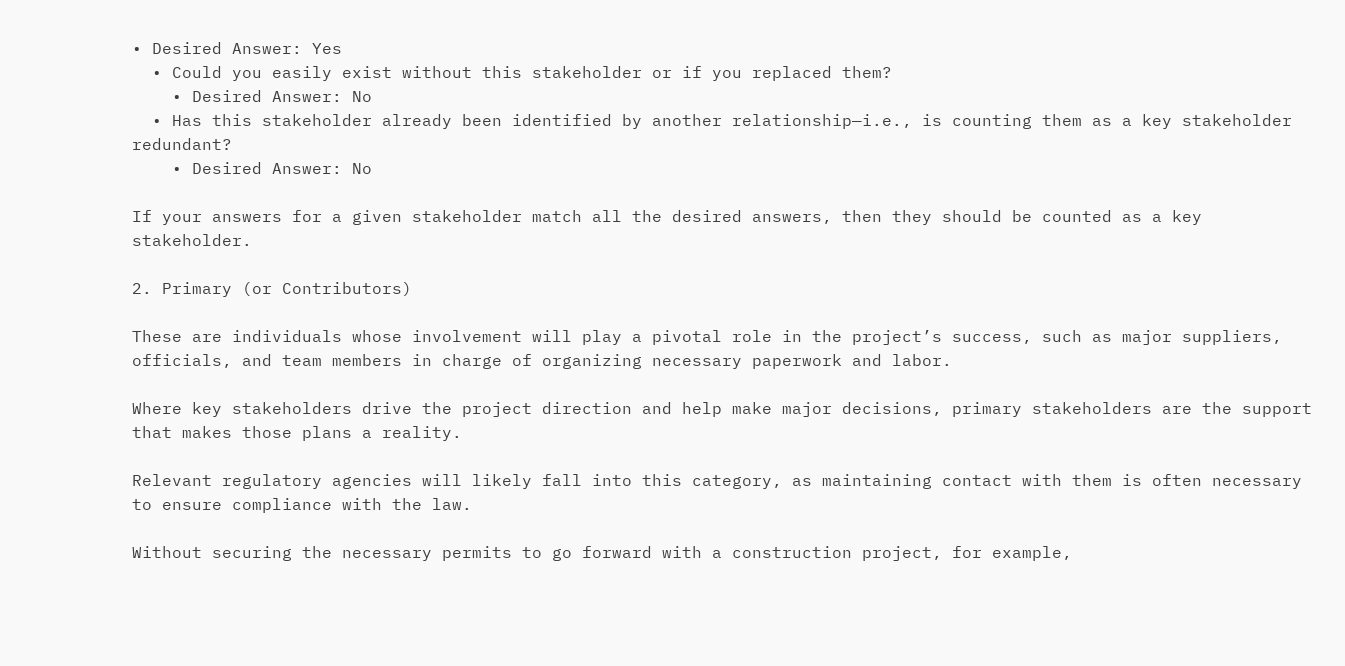• Desired Answer: Yes
  • Could you easily exist without this stakeholder or if you replaced them?
    • Desired Answer: No
  • Has this stakeholder already been identified by another relationship—i.e., is counting them as a key stakeholder redundant?
    • Desired Answer: No

If your answers for a given stakeholder match all the desired answers, then they should be counted as a key stakeholder.

2. Primary (or Contributors)

These are individuals whose involvement will play a pivotal role in the project’s success, such as major suppliers, officials, and team members in charge of organizing necessary paperwork and labor.

Where key stakeholders drive the project direction and help make major decisions, primary stakeholders are the support that makes those plans a reality.

Relevant regulatory agencies will likely fall into this category, as maintaining contact with them is often necessary to ensure compliance with the law.

Without securing the necessary permits to go forward with a construction project, for example,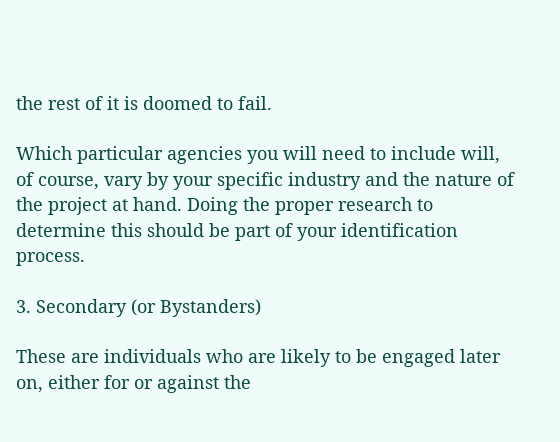the rest of it is doomed to fail.

Which particular agencies you will need to include will, of course, vary by your specific industry and the nature of the project at hand. Doing the proper research to determine this should be part of your identification process.

3. Secondary (or Bystanders)

These are individuals who are likely to be engaged later on, either for or against the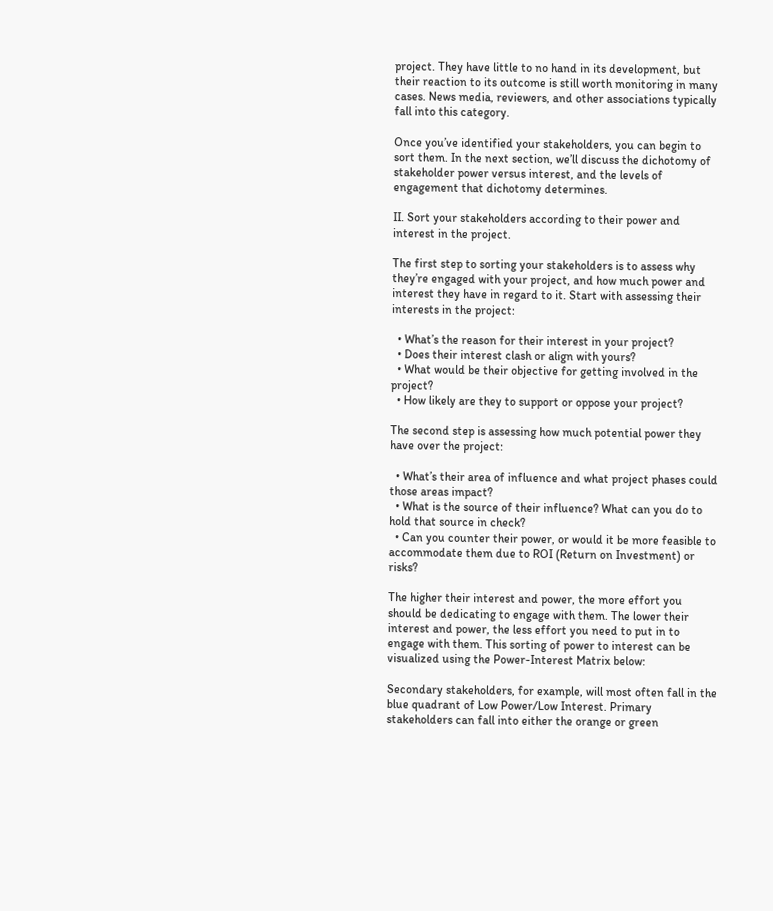project. They have little to no hand in its development, but their reaction to its outcome is still worth monitoring in many cases. News media, reviewers, and other associations typically fall into this category.

Once you’ve identified your stakeholders, you can begin to sort them. In the next section, we’ll discuss the dichotomy of stakeholder power versus interest, and the levels of engagement that dichotomy determines.

II. Sort your stakeholders according to their power and interest in the project.

The first step to sorting your stakeholders is to assess why they’re engaged with your project, and how much power and interest they have in regard to it. Start with assessing their interests in the project:

  • What’s the reason for their interest in your project?
  • Does their interest clash or align with yours?
  • What would be their objective for getting involved in the project?
  • How likely are they to support or oppose your project?

The second step is assessing how much potential power they have over the project:

  • What’s their area of influence and what project phases could those areas impact?
  • What is the source of their influence? What can you do to hold that source in check?
  • Can you counter their power, or would it be more feasible to accommodate them due to ROI (Return on Investment) or risks?

The higher their interest and power, the more effort you should be dedicating to engage with them. The lower their interest and power, the less effort you need to put in to engage with them. This sorting of power to interest can be visualized using the Power-Interest Matrix below:

Secondary stakeholders, for example, will most often fall in the blue quadrant of Low Power/Low Interest. Primary stakeholders can fall into either the orange or green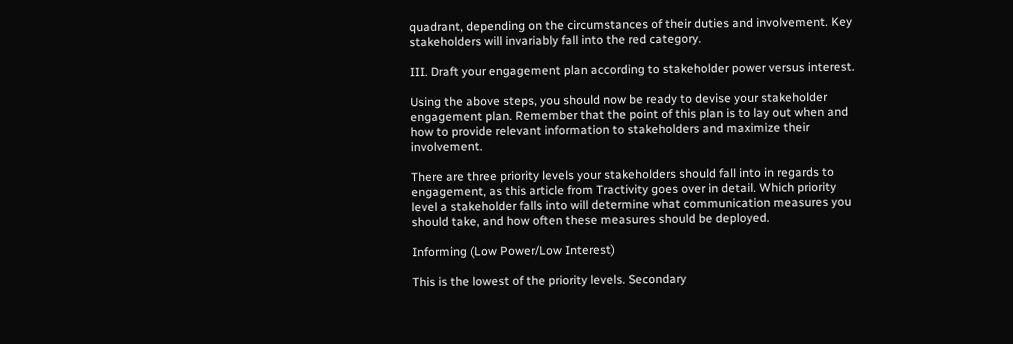quadrant, depending on the circumstances of their duties and involvement. Key stakeholders will invariably fall into the red category.

III. Draft your engagement plan according to stakeholder power versus interest.

Using the above steps, you should now be ready to devise your stakeholder engagement plan. Remember that the point of this plan is to lay out when and how to provide relevant information to stakeholders and maximize their involvement.

There are three priority levels your stakeholders should fall into in regards to engagement, as this article from Tractivity goes over in detail. Which priority level a stakeholder falls into will determine what communication measures you should take, and how often these measures should be deployed.

Informing (Low Power/Low Interest)

This is the lowest of the priority levels. Secondary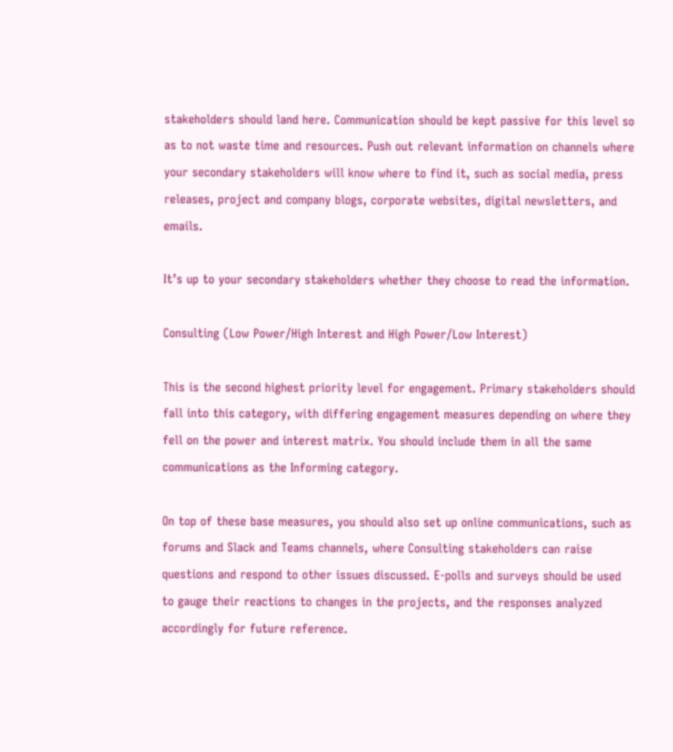stakeholders should land here. Communication should be kept passive for this level so as to not waste time and resources. Push out relevant information on channels where your secondary stakeholders will know where to find it, such as social media, press releases, project and company blogs, corporate websites, digital newsletters, and emails.

It’s up to your secondary stakeholders whether they choose to read the information.

Consulting (Low Power/High Interest and High Power/Low Interest)

This is the second highest priority level for engagement. Primary stakeholders should fall into this category, with differing engagement measures depending on where they fell on the power and interest matrix. You should include them in all the same communications as the Informing category.

On top of these base measures, you should also set up online communications, such as forums and Slack and Teams channels, where Consulting stakeholders can raise questions and respond to other issues discussed. E-polls and surveys should be used to gauge their reactions to changes in the projects, and the responses analyzed accordingly for future reference.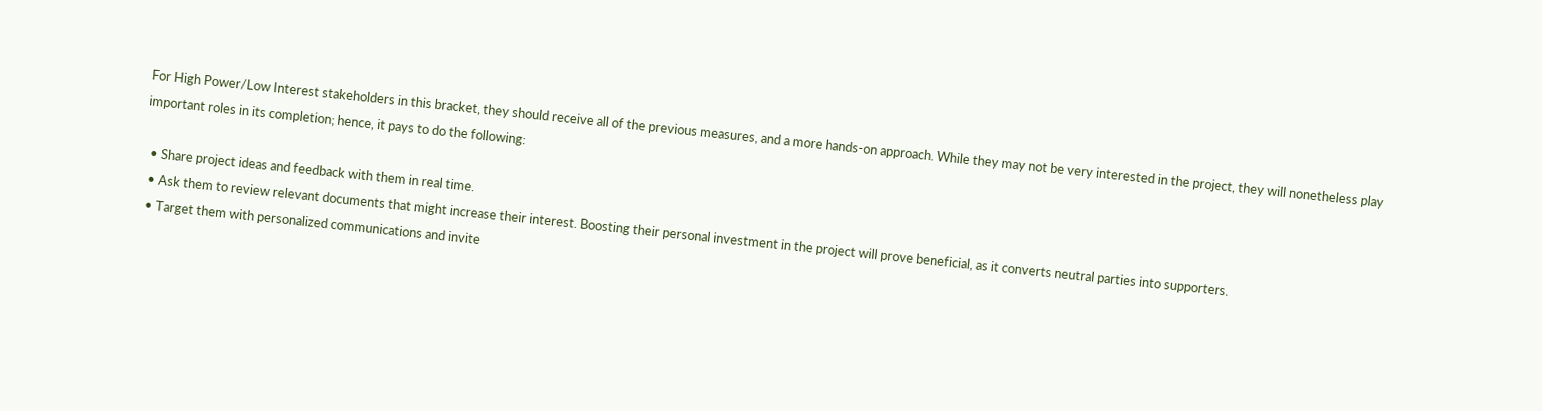For High Power/Low Interest stakeholders in this bracket, they should receive all of the previous measures, and a more hands-on approach. While they may not be very interested in the project, they will nonetheless play important roles in its completion; hence, it pays to do the following:

  • Share project ideas and feedback with them in real time.
  • Ask them to review relevant documents that might increase their interest. Boosting their personal investment in the project will prove beneficial, as it converts neutral parties into supporters.
  • Target them with personalized communications and invite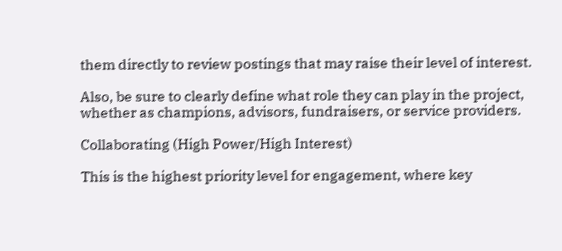them directly to review postings that may raise their level of interest.

Also, be sure to clearly define what role they can play in the project, whether as champions, advisors, fundraisers, or service providers.

Collaborating (High Power/High Interest)

This is the highest priority level for engagement, where key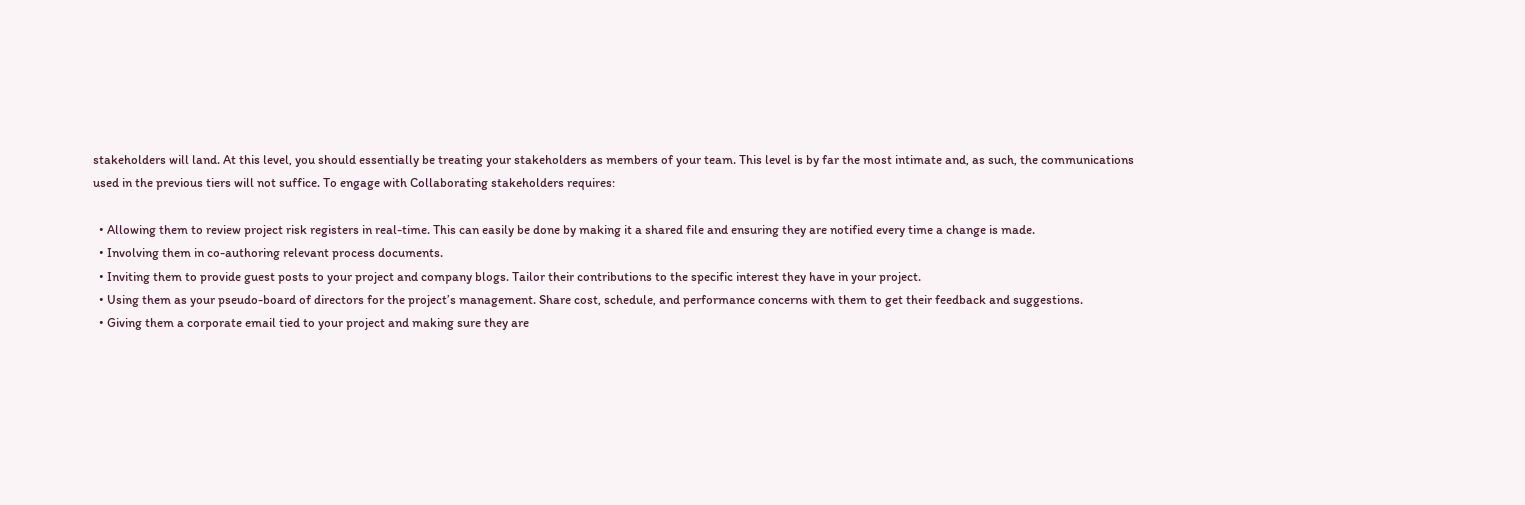stakeholders will land. At this level, you should essentially be treating your stakeholders as members of your team. This level is by far the most intimate and, as such, the communications used in the previous tiers will not suffice. To engage with Collaborating stakeholders requires:

  • Allowing them to review project risk registers in real-time. This can easily be done by making it a shared file and ensuring they are notified every time a change is made.
  • Involving them in co-authoring relevant process documents.
  • Inviting them to provide guest posts to your project and company blogs. Tailor their contributions to the specific interest they have in your project.
  • Using them as your pseudo-board of directors for the project’s management. Share cost, schedule, and performance concerns with them to get their feedback and suggestions.
  • Giving them a corporate email tied to your project and making sure they are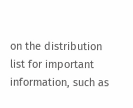on the distribution list for important information, such as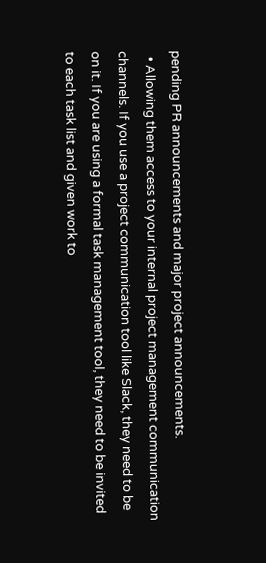pending PR announcements and major project announcements.
  • Allowing them access to your internal project management communication channels. If you use a project communication tool like Slack, they need to be on it. If you are using a formal task management tool, they need to be invited to each task list and given work to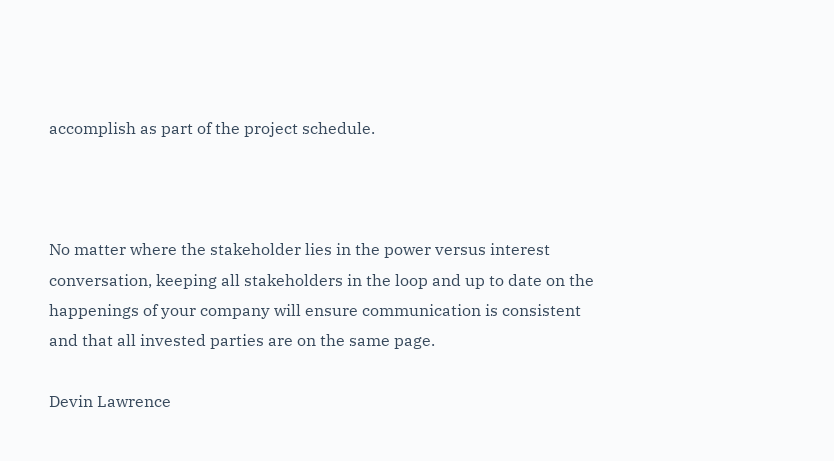accomplish as part of the project schedule.



No matter where the stakeholder lies in the power versus interest conversation, keeping all stakeholders in the loop and up to date on the happenings of your company will ensure communication is consistent and that all invested parties are on the same page.

Devin Lawrence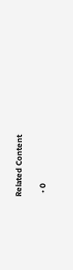Related Content

  • 0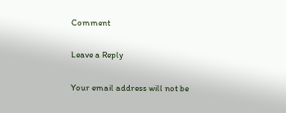Comment

Leave a Reply

Your email address will not be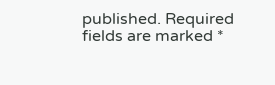published. Required fields are marked *